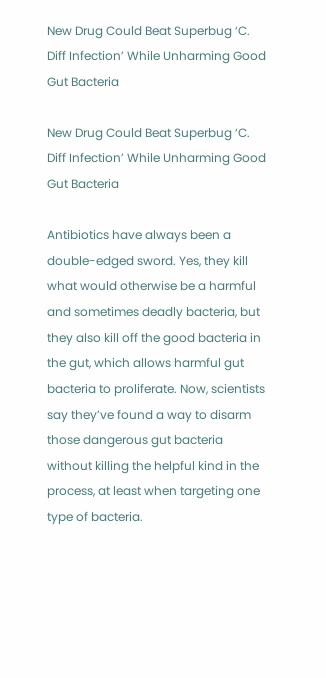New Drug Could Beat Superbug ‘C. Diff Infection’ While Unharming Good Gut Bacteria

New Drug Could Beat Superbug ‘C. Diff Infection’ While Unharming Good Gut Bacteria

Antibiotics have always been a double-edged sword. Yes, they kill what would otherwise be a harmful and sometimes deadly bacteria, but they also kill off the good bacteria in the gut, which allows harmful gut bacteria to proliferate. Now, scientists say they’ve found a way to disarm those dangerous gut bacteria without killing the helpful kind in the process, at least when targeting one type of bacteria.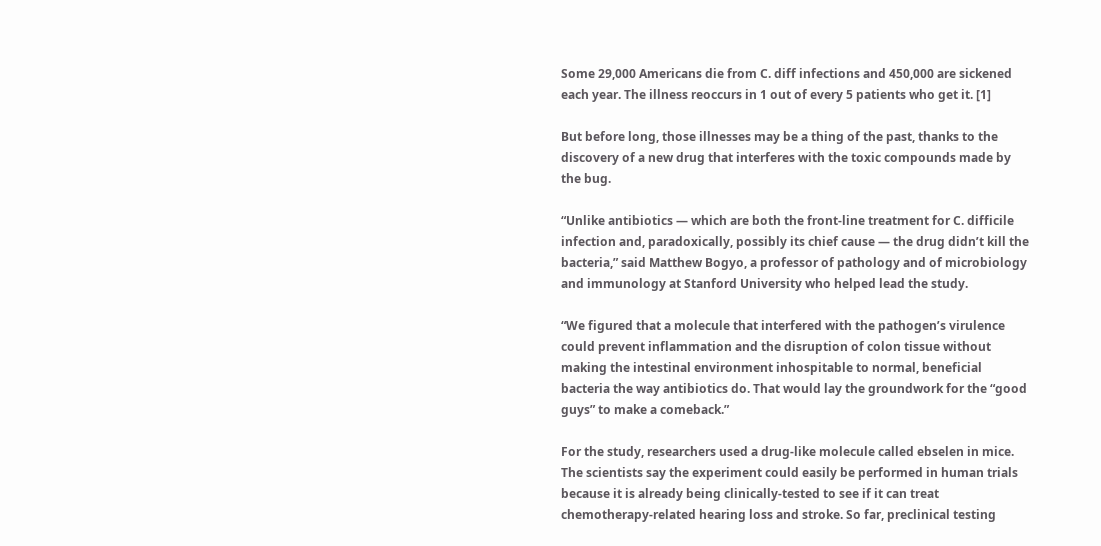Some 29,000 Americans die from C. diff infections and 450,000 are sickened each year. The illness reoccurs in 1 out of every 5 patients who get it. [1]

But before long, those illnesses may be a thing of the past, thanks to the discovery of a new drug that interferes with the toxic compounds made by the bug.

“Unlike antibiotics — which are both the front-line treatment for C. difficile infection and, paradoxically, possibly its chief cause — the drug didn’t kill the bacteria,” said Matthew Bogyo, a professor of pathology and of microbiology and immunology at Stanford University who helped lead the study.

“We figured that a molecule that interfered with the pathogen’s virulence could prevent inflammation and the disruption of colon tissue without making the intestinal environment inhospitable to normal, beneficial bacteria the way antibiotics do. That would lay the groundwork for the “good guys” to make a comeback.”

For the study, researchers used a drug-like molecule called ebselen in mice. The scientists say the experiment could easily be performed in human trials because it is already being clinically-tested to see if it can treat chemotherapy-related hearing loss and stroke. So far, preclinical testing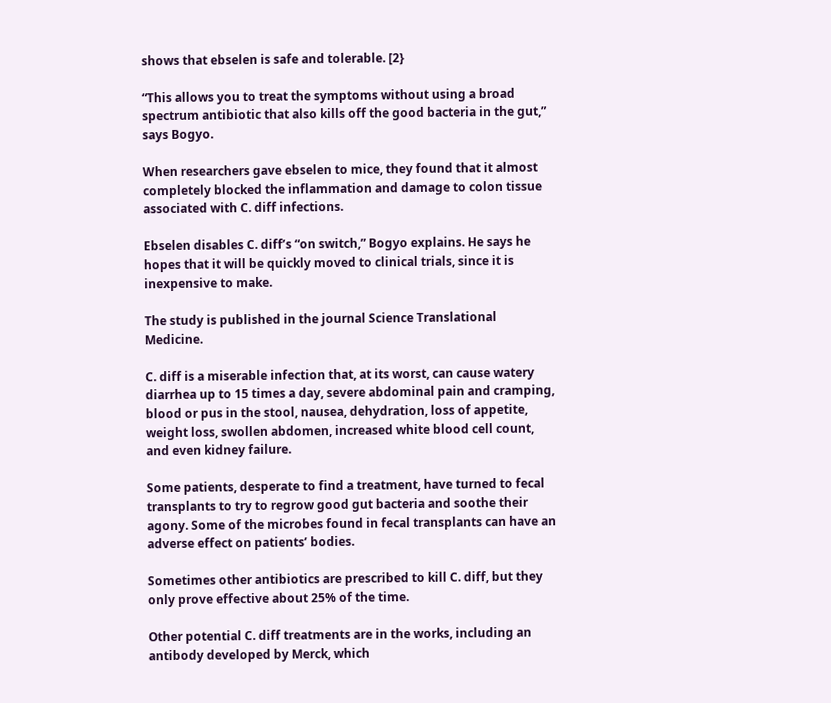shows that ebselen is safe and tolerable. [2}

“This allows you to treat the symptoms without using a broad spectrum antibiotic that also kills off the good bacteria in the gut,” says Bogyo.

When researchers gave ebselen to mice, they found that it almost completely blocked the inflammation and damage to colon tissue associated with C. diff infections.

Ebselen disables C. diff’s “on switch,” Bogyo explains. He says he hopes that it will be quickly moved to clinical trials, since it is inexpensive to make.

The study is published in the journal Science Translational Medicine.

C. diff is a miserable infection that, at its worst, can cause watery diarrhea up to 15 times a day, severe abdominal pain and cramping, blood or pus in the stool, nausea, dehydration, loss of appetite, weight loss, swollen abdomen, increased white blood cell count, and even kidney failure.

Some patients, desperate to find a treatment, have turned to fecal transplants to try to regrow good gut bacteria and soothe their agony. Some of the microbes found in fecal transplants can have an adverse effect on patients’ bodies.

Sometimes other antibiotics are prescribed to kill C. diff, but they only prove effective about 25% of the time.

Other potential C. diff treatments are in the works, including an antibody developed by Merck, which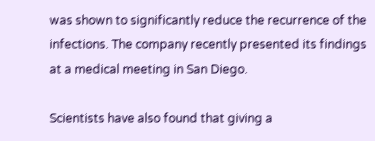was shown to significantly reduce the recurrence of the infections. The company recently presented its findings at a medical meeting in San Diego.

Scientists have also found that giving a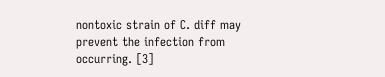nontoxic strain of C. diff may prevent the infection from occurring. [3]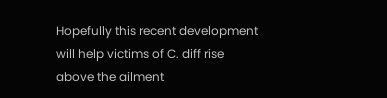Hopefully this recent development will help victims of C. diff rise above the ailment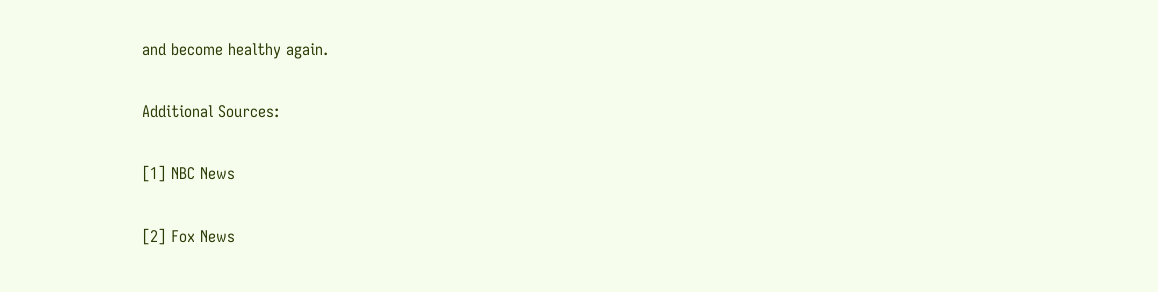and become healthy again.

Additional Sources:

[1] NBC News

[2] Fox News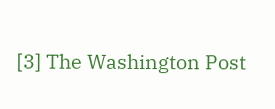[3] The Washington Post